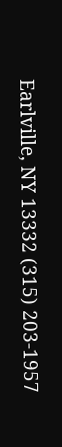Earlville, NY 13332 (315) 203-1957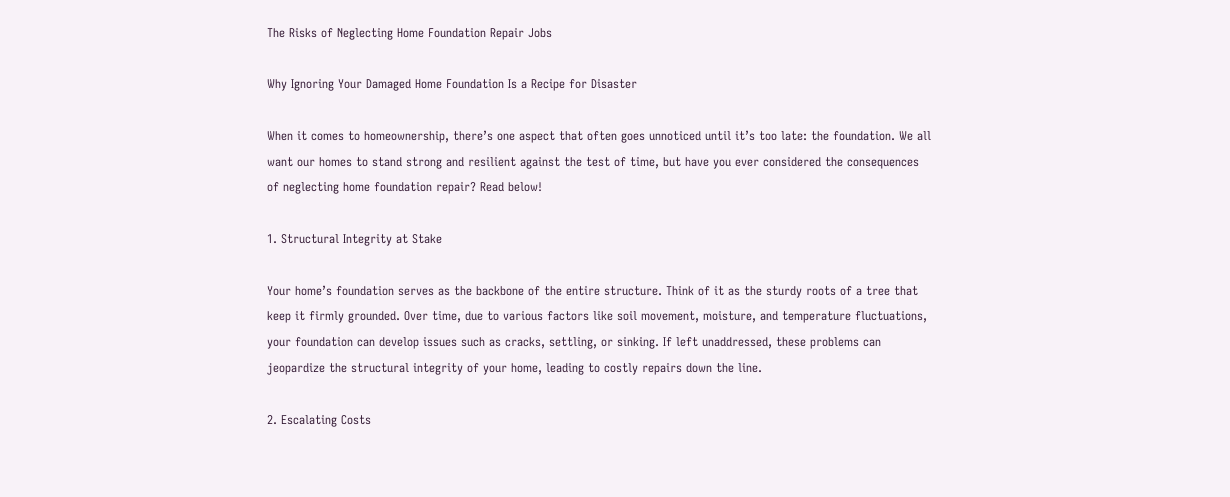The Risks of Neglecting Home Foundation Repair Jobs

Why Ignoring Your Damaged Home Foundation Is a Recipe for Disaster

When it comes to homeownership, there’s one aspect that often goes unnoticed until it’s too late: the foundation. We all want our homes to stand strong and resilient against the test of time, but have you ever considered the consequences of neglecting home foundation repair? Read below!

1. Structural Integrity at Stake

Your home’s foundation serves as the backbone of the entire structure. Think of it as the sturdy roots of a tree that keep it firmly grounded. Over time, due to various factors like soil movement, moisture, and temperature fluctuations, your foundation can develop issues such as cracks, settling, or sinking. If left unaddressed, these problems can jeopardize the structural integrity of your home, leading to costly repairs down the line.

2. Escalating Costs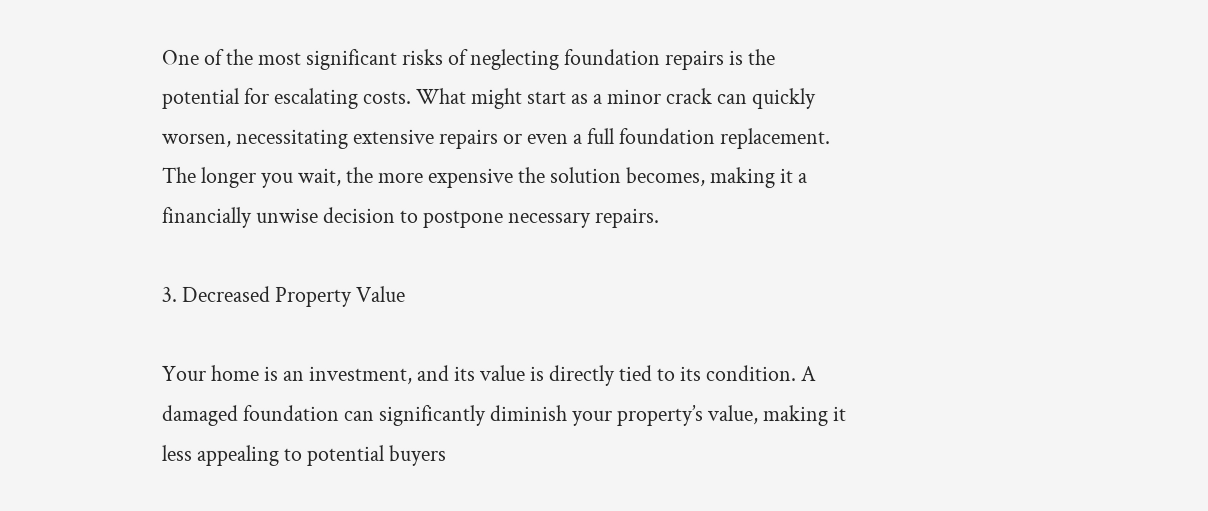One of the most significant risks of neglecting foundation repairs is the potential for escalating costs. What might start as a minor crack can quickly worsen, necessitating extensive repairs or even a full foundation replacement. The longer you wait, the more expensive the solution becomes, making it a financially unwise decision to postpone necessary repairs.

3. Decreased Property Value

Your home is an investment, and its value is directly tied to its condition. A damaged foundation can significantly diminish your property’s value, making it less appealing to potential buyers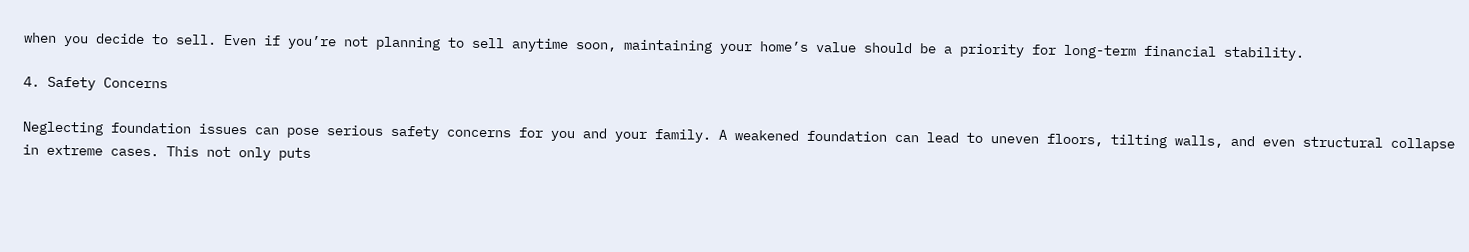when you decide to sell. Even if you’re not planning to sell anytime soon, maintaining your home’s value should be a priority for long-term financial stability.

4. Safety Concerns

Neglecting foundation issues can pose serious safety concerns for you and your family. A weakened foundation can lead to uneven floors, tilting walls, and even structural collapse in extreme cases. This not only puts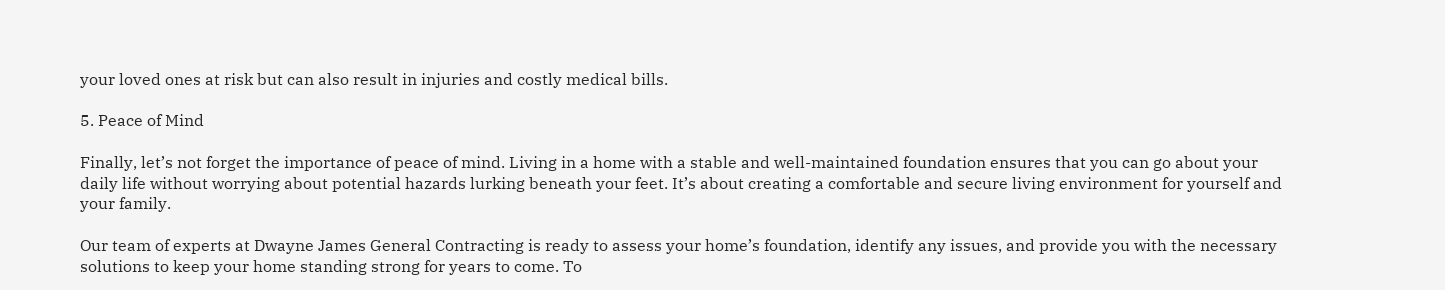your loved ones at risk but can also result in injuries and costly medical bills.

5. Peace of Mind

Finally, let’s not forget the importance of peace of mind. Living in a home with a stable and well-maintained foundation ensures that you can go about your daily life without worrying about potential hazards lurking beneath your feet. It’s about creating a comfortable and secure living environment for yourself and your family.

Our team of experts at Dwayne James General Contracting is ready to assess your home’s foundation, identify any issues, and provide you with the necessary solutions to keep your home standing strong for years to come. To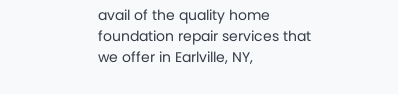avail of the quality home foundation repair services that we offer in Earlville, NY,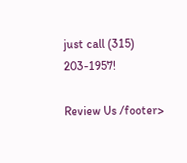just call (315) 203-1957!

Review Us /footer>